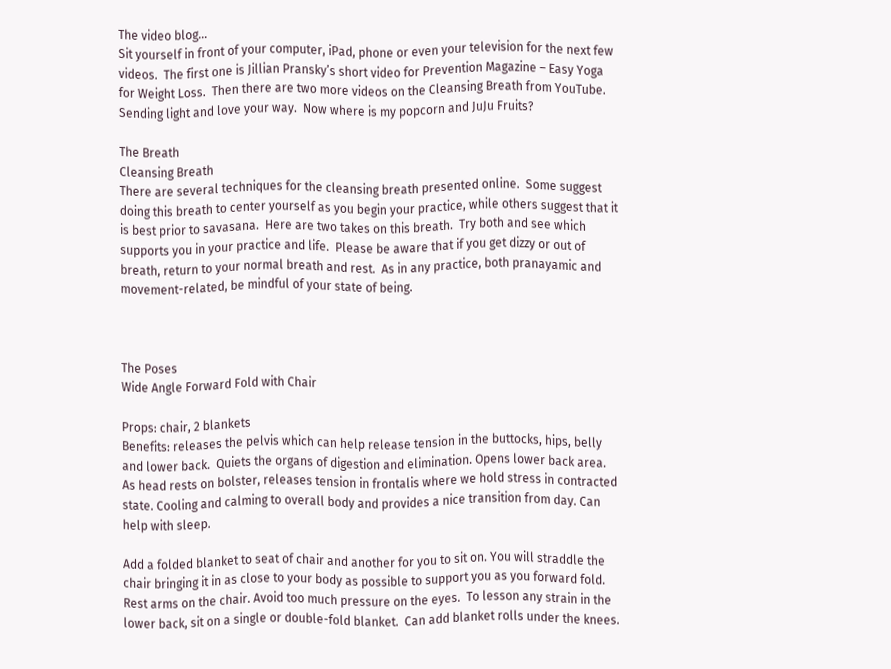The video blog…
Sit yourself in front of your computer, iPad, phone or even your television for the next few videos.  The first one is Jillian Pransky’s short video for Prevention Magazine – Easy Yoga for Weight Loss.  Then there are two more videos on the Cleansing Breath from YouTube.  Sending light and love your way.  Now where is my popcorn and JuJu Fruits?

The Breath
Cleansing Breath
There are several techniques for the cleansing breath presented online.  Some suggest doing this breath to center yourself as you begin your practice, while others suggest that it is best prior to savasana.  Here are two takes on this breath.  Try both and see which supports you in your practice and life.  Please be aware that if you get dizzy or out of breath, return to your normal breath and rest.  As in any practice, both pranayamic and movement-related, be mindful of your state of being.



The Poses
Wide Angle Forward Fold with Chair

Props: chair, 2 blankets
Benefits: releases the pelvis which can help release tension in the buttocks, hips, belly and lower back.  Quiets the organs of digestion and elimination. Opens lower back area. As head rests on bolster, releases tension in frontalis where we hold stress in contracted state. Cooling and calming to overall body and provides a nice transition from day. Can help with sleep.

Add a folded blanket to seat of chair and another for you to sit on. You will straddle the chair bringing it in as close to your body as possible to support you as you forward fold.   Rest arms on the chair. Avoid too much pressure on the eyes.  To lesson any strain in the lower back, sit on a single or double-fold blanket.  Can add blanket rolls under the knees.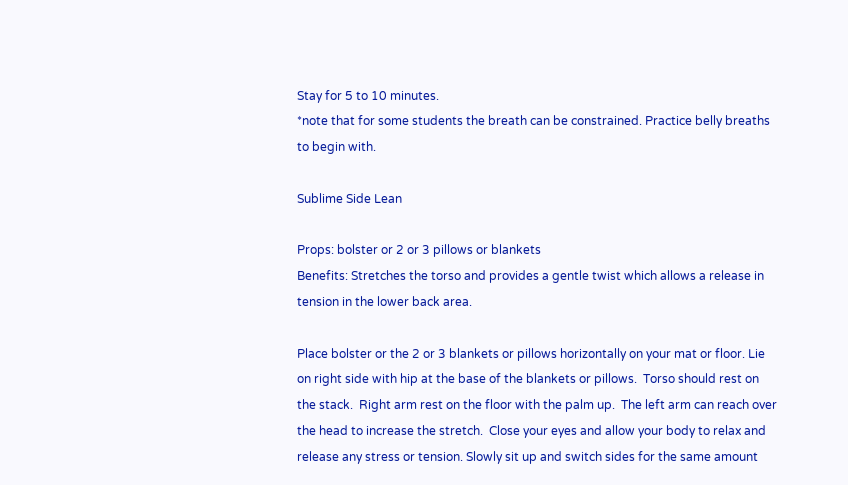Stay for 5 to 10 minutes.
*note that for some students the breath can be constrained. Practice belly breaths to begin with.

Sublime Side Lean

Props: bolster or 2 or 3 pillows or blankets
Benefits: Stretches the torso and provides a gentle twist which allows a release in tension in the lower back area.

Place bolster or the 2 or 3 blankets or pillows horizontally on your mat or floor. Lie on right side with hip at the base of the blankets or pillows.  Torso should rest on the stack.  Right arm rest on the floor with the palm up.  The left arm can reach over the head to increase the stretch.  Close your eyes and allow your body to relax and release any stress or tension. Slowly sit up and switch sides for the same amount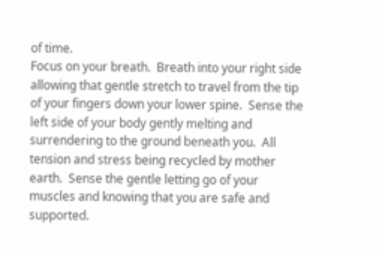of time.
Focus on your breath.  Breath into your right side allowing that gentle stretch to travel from the tip of your fingers down your lower spine.  Sense the left side of your body gently melting and surrendering to the ground beneath you.  All tension and stress being recycled by mother earth.  Sense the gentle letting go of your muscles and knowing that you are safe and supported.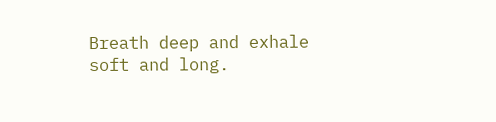Breath deep and exhale soft and long.